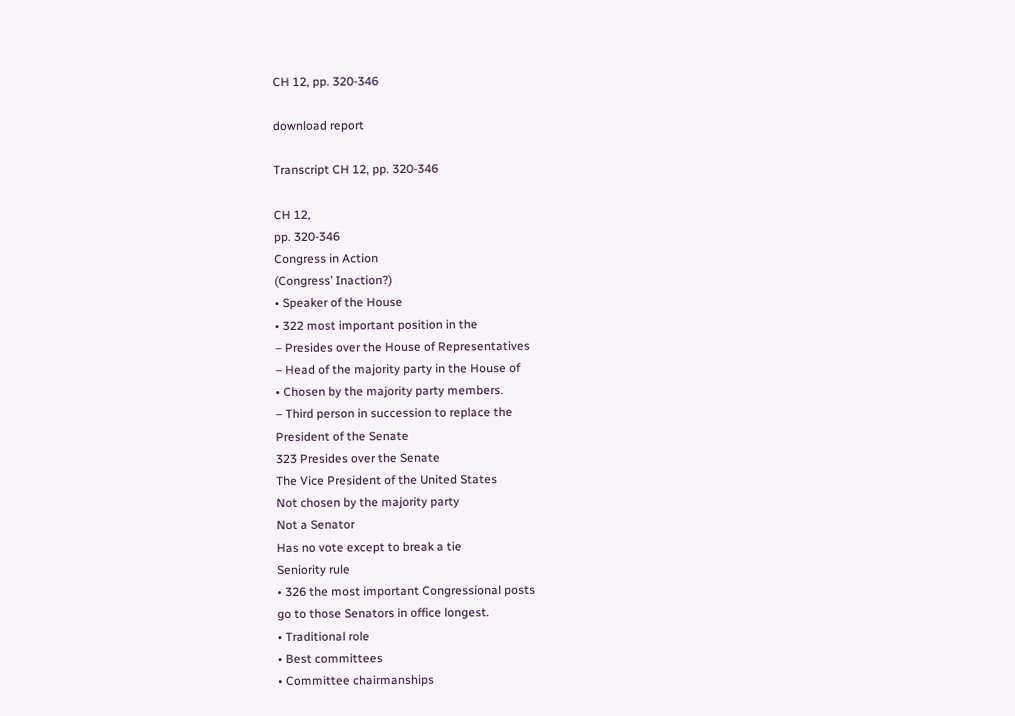CH 12, pp. 320-346

download report

Transcript CH 12, pp. 320-346

CH 12,
pp. 320-346
Congress in Action
(Congress’ Inaction?)
• Speaker of the House
• 322 most important position in the
– Presides over the House of Representatives
– Head of the majority party in the House of
• Chosen by the majority party members.
– Third person in succession to replace the
President of the Senate
323 Presides over the Senate
The Vice President of the United States
Not chosen by the majority party
Not a Senator
Has no vote except to break a tie
Seniority rule
• 326 the most important Congressional posts
go to those Senators in office longest.
• Traditional role
• Best committees
• Committee chairmanships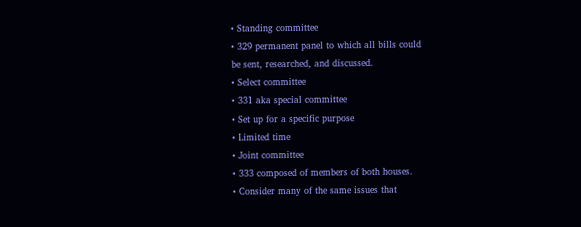• Standing committee
• 329 permanent panel to which all bills could
be sent, researched, and discussed.
• Select committee
• 331 aka special committee
• Set up for a specific purpose
• Limited time
• Joint committee
• 333 composed of members of both houses.
• Consider many of the same issues that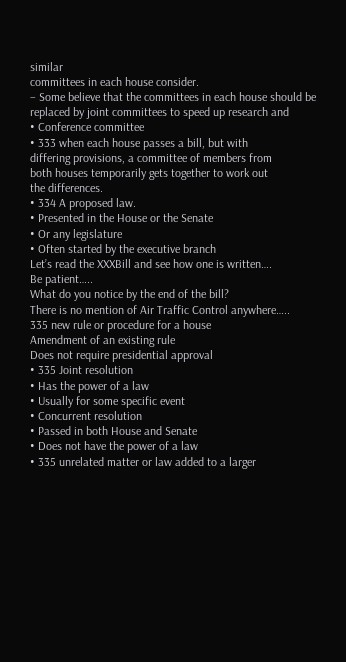similar
committees in each house consider.
– Some believe that the committees in each house should be
replaced by joint committees to speed up research and
• Conference committee
• 333 when each house passes a bill, but with
differing provisions, a committee of members from
both houses temporarily gets together to work out
the differences.
• 334 A proposed law.
• Presented in the House or the Senate
• Or any legislature
• Often started by the executive branch
Let’s read the XXXBill and see how one is written….
Be patient…..
What do you notice by the end of the bill?
There is no mention of Air Traffic Control anywhere…..
335 new rule or procedure for a house
Amendment of an existing rule
Does not require presidential approval
• 335 Joint resolution
• Has the power of a law
• Usually for some specific event
• Concurrent resolution
• Passed in both House and Senate
• Does not have the power of a law
• 335 unrelated matter or law added to a larger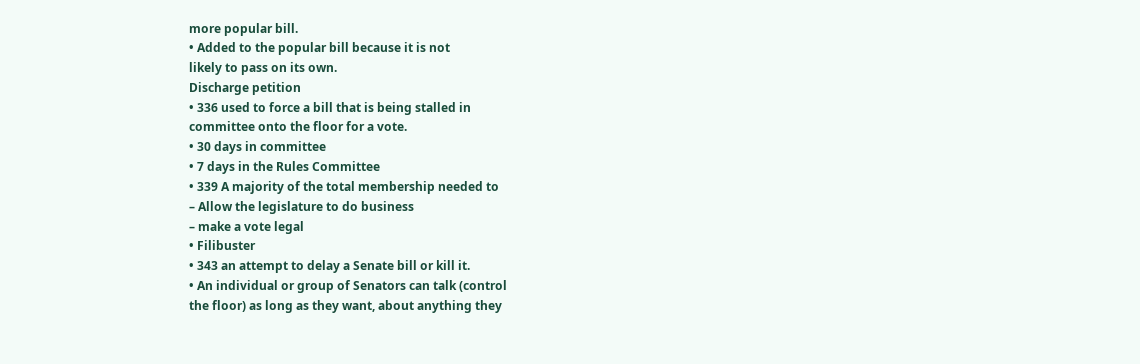more popular bill.
• Added to the popular bill because it is not
likely to pass on its own.
Discharge petition
• 336 used to force a bill that is being stalled in
committee onto the floor for a vote.
• 30 days in committee
• 7 days in the Rules Committee
• 339 A majority of the total membership needed to
– Allow the legislature to do business
– make a vote legal
• Filibuster
• 343 an attempt to delay a Senate bill or kill it.
• An individual or group of Senators can talk (control
the floor) as long as they want, about anything they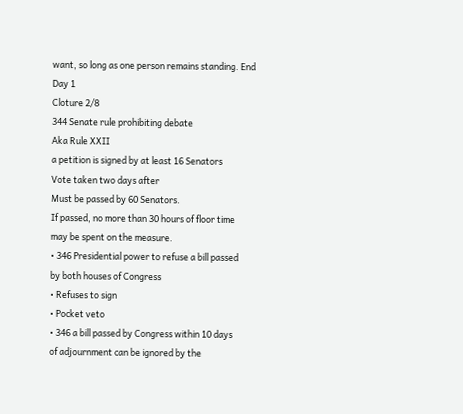want, so long as one person remains standing. End
Day 1
Cloture 2/8
344 Senate rule prohibiting debate
Aka Rule XXII
a petition is signed by at least 16 Senators
Vote taken two days after
Must be passed by 60 Senators.
If passed, no more than 30 hours of floor time
may be spent on the measure.
• 346 Presidential power to refuse a bill passed
by both houses of Congress
• Refuses to sign
• Pocket veto
• 346 a bill passed by Congress within 10 days
of adjournment can be ignored by the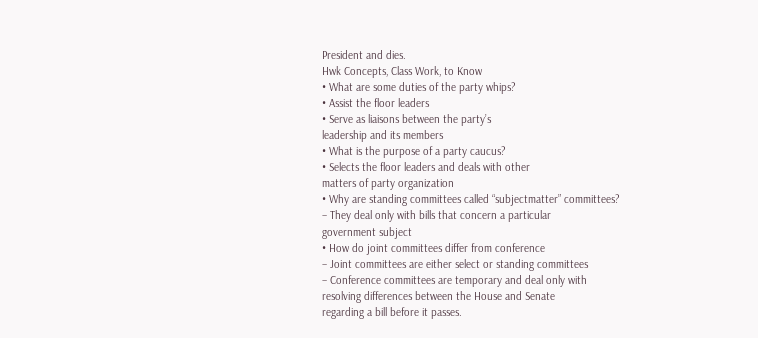President and dies.
Hwk Concepts, Class Work, to Know
• What are some duties of the party whips?
• Assist the floor leaders
• Serve as liaisons between the party’s
leadership and its members
• What is the purpose of a party caucus?
• Selects the floor leaders and deals with other
matters of party organization
• Why are standing committees called “subjectmatter” committees?
– They deal only with bills that concern a particular
government subject
• How do joint committees differ from conference
– Joint committees are either select or standing committees
– Conference committees are temporary and deal only with
resolving differences between the House and Senate
regarding a bill before it passes.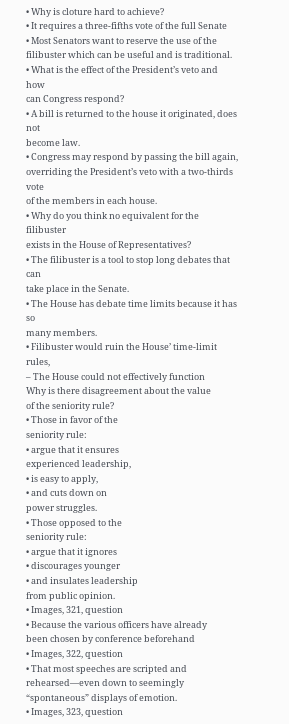• Why is cloture hard to achieve?
• It requires a three-fifths vote of the full Senate
• Most Senators want to reserve the use of the
filibuster which can be useful and is traditional.
• What is the effect of the President’s veto and how
can Congress respond?
• A bill is returned to the house it originated, does not
become law.
• Congress may respond by passing the bill again,
overriding the President’s veto with a two-thirds vote
of the members in each house.
• Why do you think no equivalent for the filibuster
exists in the House of Representatives?
• The filibuster is a tool to stop long debates that can
take place in the Senate.
• The House has debate time limits because it has so
many members.
• Filibuster would ruin the House’ time-limit rules,
– The House could not effectively function
Why is there disagreement about the value
of the seniority rule?
• Those in favor of the
seniority rule:
• argue that it ensures
experienced leadership,
• is easy to apply,
• and cuts down on
power struggles.
• Those opposed to the
seniority rule:
• argue that it ignores
• discourages younger
• and insulates leadership
from public opinion.
• Images, 321, question
• Because the various officers have already
been chosen by conference beforehand
• Images, 322, question
• That most speeches are scripted and
rehearsed—even down to seemingly
“spontaneous” displays of emotion.
• Images, 323, question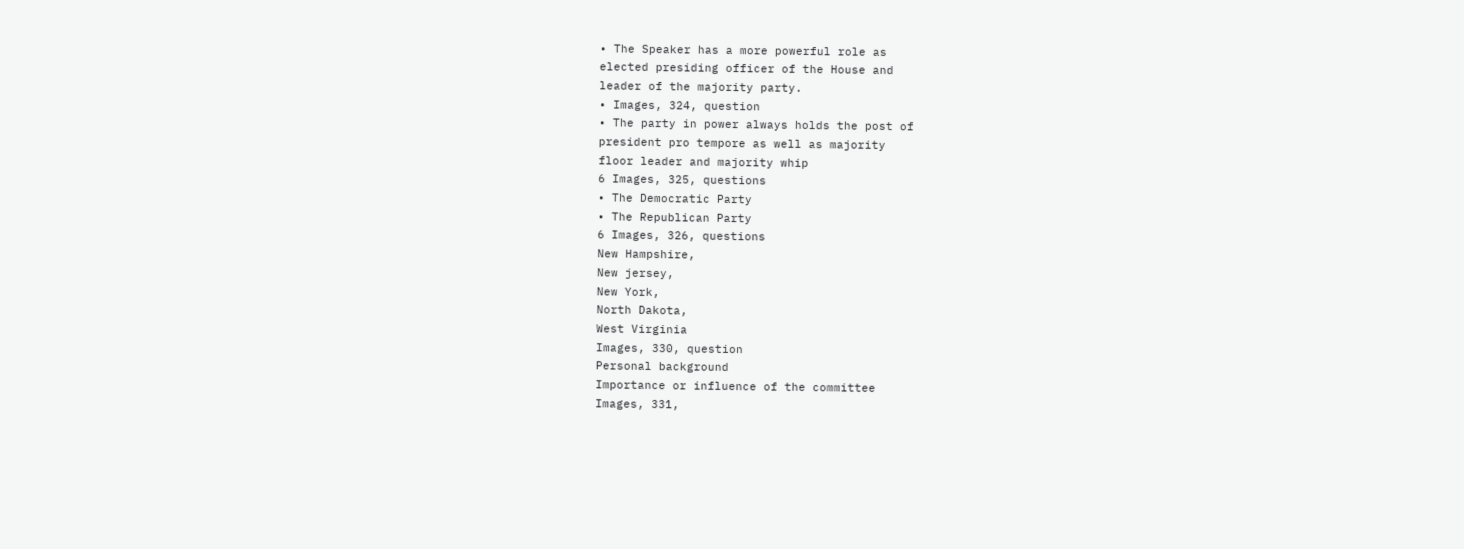• The Speaker has a more powerful role as
elected presiding officer of the House and
leader of the majority party.
• Images, 324, question
• The party in power always holds the post of
president pro tempore as well as majority
floor leader and majority whip
6 Images, 325, questions
• The Democratic Party
• The Republican Party
6 Images, 326, questions
New Hampshire,
New jersey,
New York,
North Dakota,
West Virginia
Images, 330, question
Personal background
Importance or influence of the committee
Images, 331,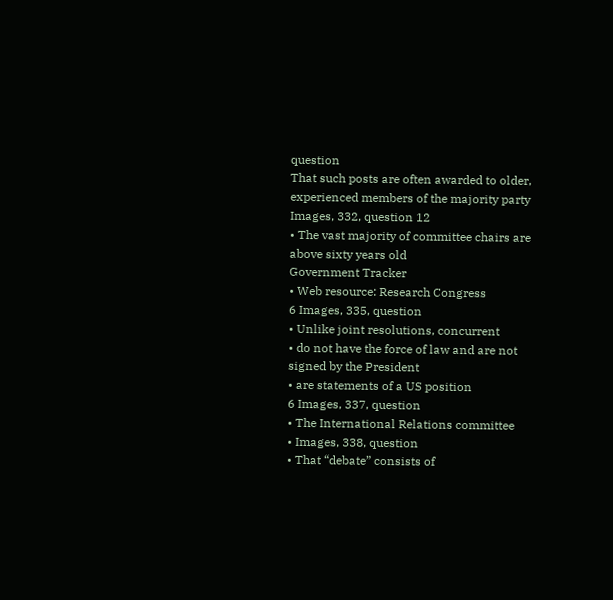question
That such posts are often awarded to older,
experienced members of the majority party
Images, 332, question 12
• The vast majority of committee chairs are
above sixty years old
Government Tracker
• Web resource: Research Congress
6 Images, 335, question
• Unlike joint resolutions, concurrent
• do not have the force of law and are not
signed by the President
• are statements of a US position
6 Images, 337, question
• The International Relations committee
• Images, 338, question
• That “debate” consists of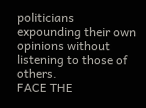politicians
expounding their own opinions without
listening to those of others.
FACE THE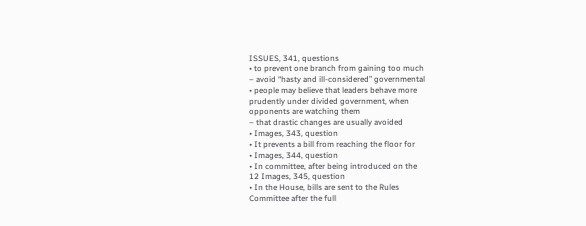ISSUES, 341, questions
• to prevent one branch from gaining too much
– avoid “hasty and ill-considered” governmental
• people may believe that leaders behave more
prudently under divided government, when
opponents are watching them
– that drastic changes are usually avoided
• Images, 343, question
• It prevents a bill from reaching the floor for
• Images, 344, question
• In committee, after being introduced on the
12 Images, 345, question
• In the House, bills are sent to the Rules
Committee after the full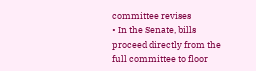committee revises
• In the Senate, bills proceed directly from the
full committee to floor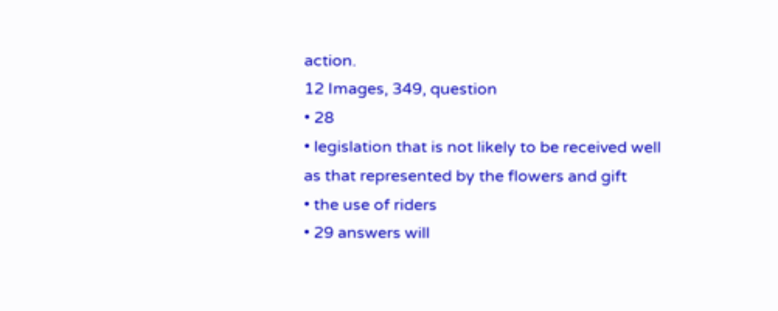action.
12 Images, 349, question
• 28
• legislation that is not likely to be received well
as that represented by the flowers and gift
• the use of riders
• 29 answers will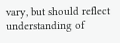vary, but should reflect
understanding of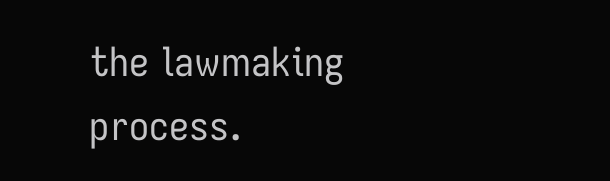the lawmaking process.